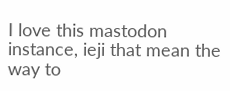I love this mastodon instance, ieji that mean the way to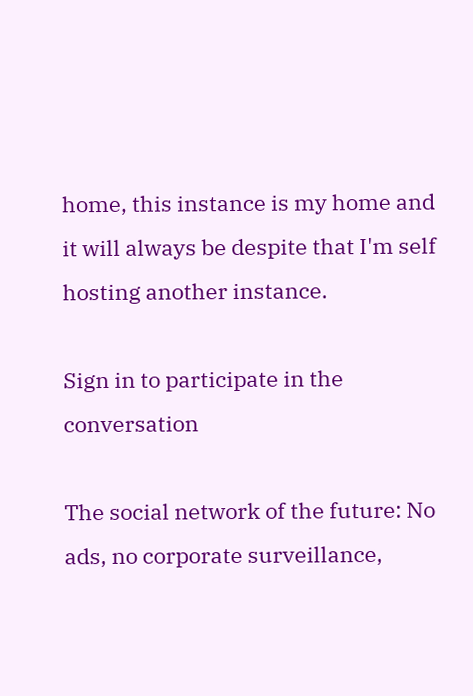home, this instance is my home and it will always be despite that I'm self hosting another instance.

Sign in to participate in the conversation

The social network of the future: No ads, no corporate surveillance,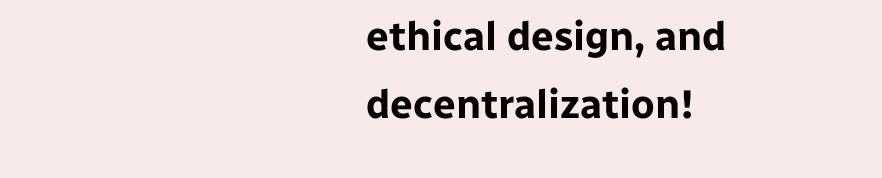ethical design, and decentralization!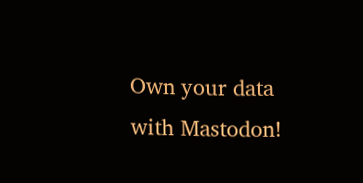Own your data with Mastodon!